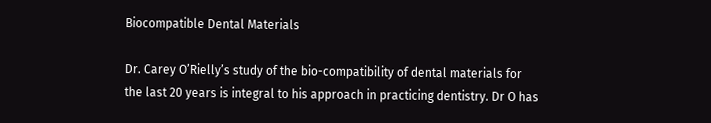Biocompatible Dental Materials

Dr. Carey O’Rielly’s study of the bio-compatibility of dental materials for the last 20 years is integral to his approach in practicing dentistry. Dr O has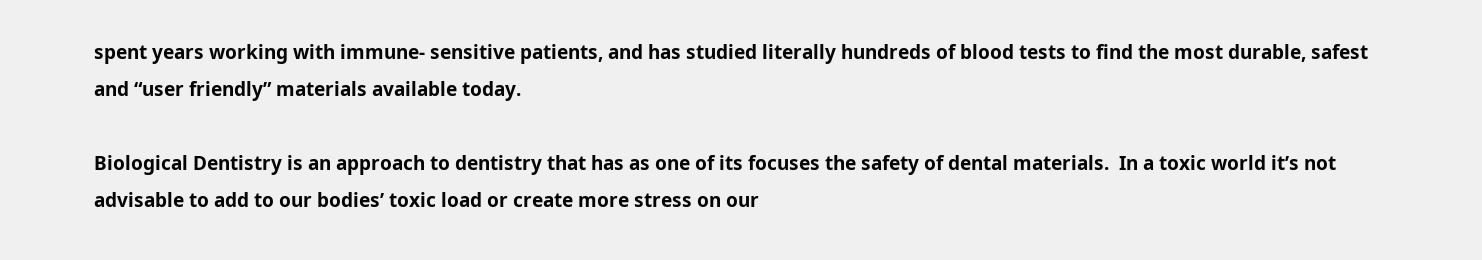spent years working with immune- sensitive patients, and has studied literally hundreds of blood tests to find the most durable, safest and “user friendly” materials available today.

Biological Dentistry is an approach to dentistry that has as one of its focuses the safety of dental materials.  In a toxic world it’s not advisable to add to our bodies’ toxic load or create more stress on our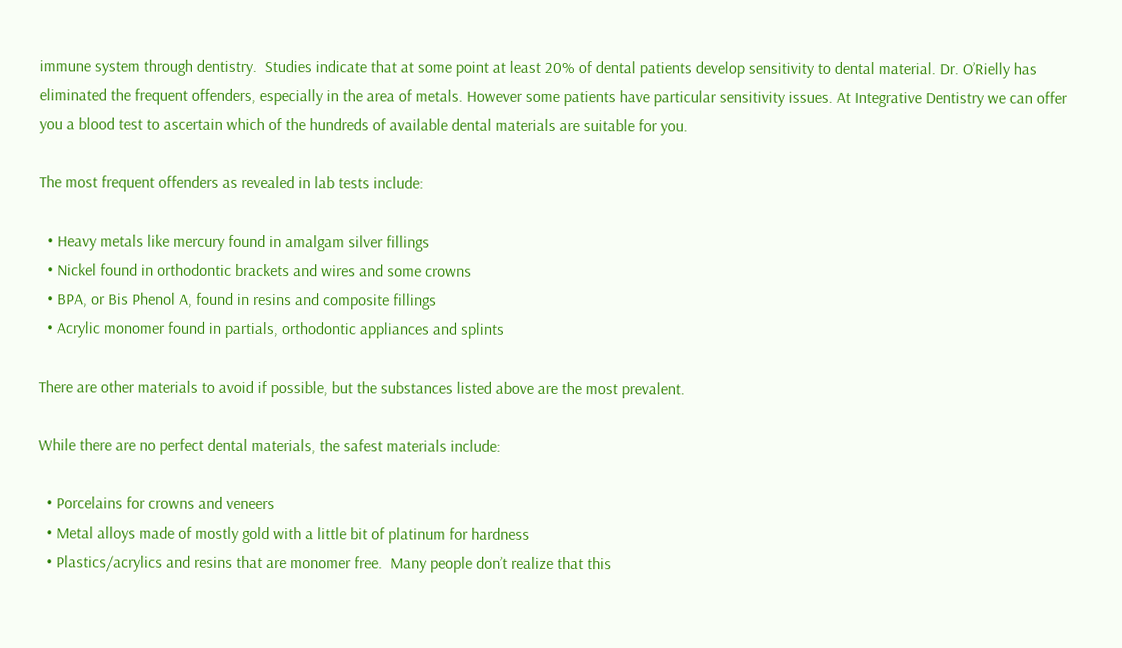immune system through dentistry.  Studies indicate that at some point at least 20% of dental patients develop sensitivity to dental material. Dr. O’Rielly has eliminated the frequent offenders, especially in the area of metals. However some patients have particular sensitivity issues. At Integrative Dentistry we can offer you a blood test to ascertain which of the hundreds of available dental materials are suitable for you.

The most frequent offenders as revealed in lab tests include:

  • Heavy metals like mercury found in amalgam silver fillings
  • Nickel found in orthodontic brackets and wires and some crowns
  • BPA, or Bis Phenol A, found in resins and composite fillings
  • Acrylic monomer found in partials, orthodontic appliances and splints

There are other materials to avoid if possible, but the substances listed above are the most prevalent.

While there are no perfect dental materials, the safest materials include:

  • Porcelains for crowns and veneers
  • Metal alloys made of mostly gold with a little bit of platinum for hardness
  • Plastics/acrylics and resins that are monomer free.  Many people don’t realize that this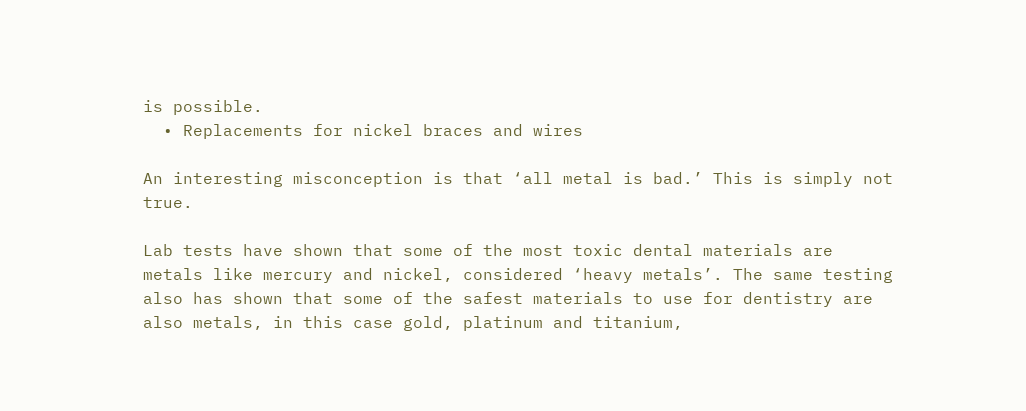is possible.
  • Replacements for nickel braces and wires

An interesting misconception is that ‘all metal is bad.’ This is simply not true.

Lab tests have shown that some of the most toxic dental materials are metals like mercury and nickel, considered ‘heavy metals’. The same testing also has shown that some of the safest materials to use for dentistry are also metals, in this case gold, platinum and titanium,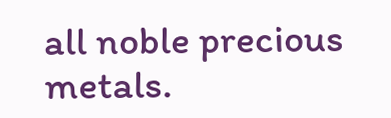all noble precious metals.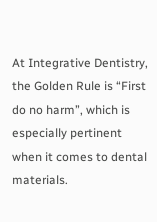At Integrative Dentistry, the Golden Rule is “First do no harm”, which is especially pertinent when it comes to dental materials.